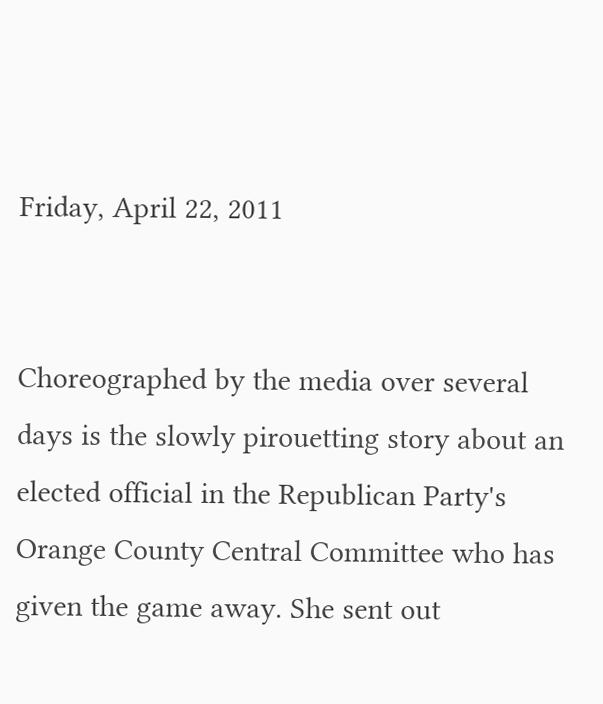Friday, April 22, 2011


Choreographed by the media over several days is the slowly pirouetting story about an elected official in the Republican Party's Orange County Central Committee who has given the game away. She sent out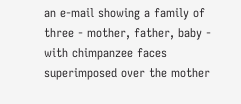an e-mail showing a family of three - mother, father, baby - with chimpanzee faces superimposed over the mother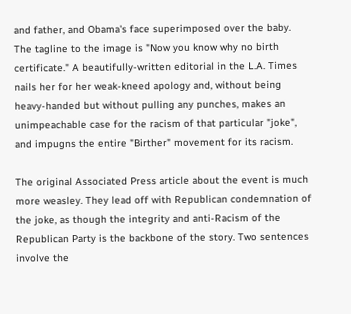and father, and Obama's face superimposed over the baby. The tagline to the image is "Now you know why no birth certificate." A beautifully-written editorial in the L.A. Times nails her for her weak-kneed apology and, without being heavy-handed but without pulling any punches, makes an unimpeachable case for the racism of that particular "joke", and impugns the entire "Birther" movement for its racism.

The original Associated Press article about the event is much more weasley. They lead off with Republican condemnation of the joke, as though the integrity and anti-Racism of the Republican Party is the backbone of the story. Two sentences involve the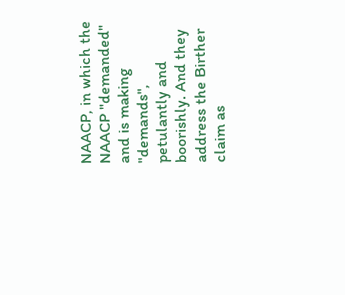NAACP, in which the NAACP "demanded" and is making "demands", petulantly and boorishly. And they address the Birther claim as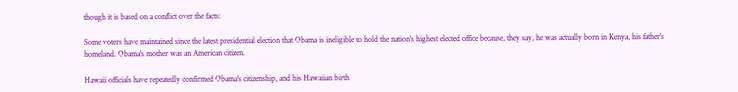though it is based on a conflict over the facts:

Some voters have maintained since the latest presidential election that Obama is ineligible to hold the nation's highest elected office because, they say, he was actually born in Kenya, his father's homeland. Obama's mother was an American citizen.

Hawaii officials have repeatedly confirmed Obama's citizenship, and his Hawaiian birth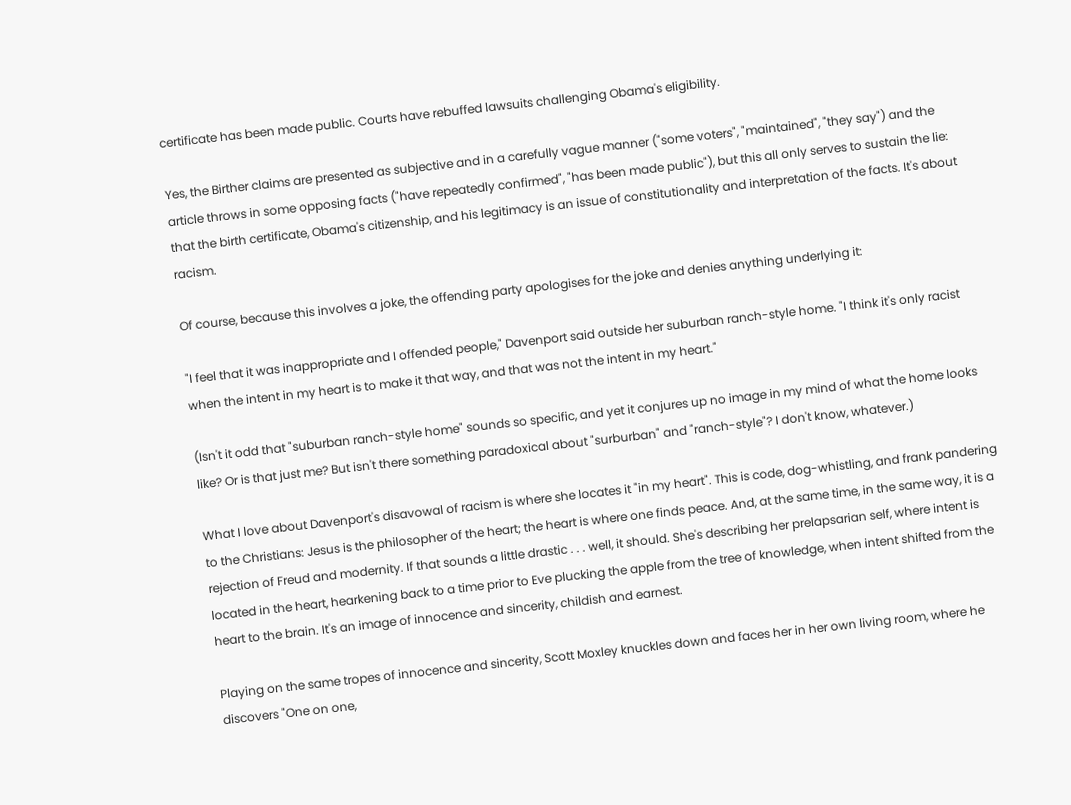certificate has been made public. Courts have rebuffed lawsuits challenging Obama's eligibility.

Yes, the Birther claims are presented as subjective and in a carefully vague manner ("some voters", "maintained", "they say") and the article throws in some opposing facts ("have repeatedly confirmed", "has been made public"), but this all only serves to sustain the lie: that the birth certificate, Obama's citizenship, and his legitimacy is an issue of constitutionality and interpretation of the facts. It's about racism.

Of course, because this involves a joke, the offending party apologises for the joke and denies anything underlying it:

"I feel that it was inappropriate and I offended people," Davenport said outside her suburban ranch-style home. "I think it's only racist when the intent in my heart is to make it that way, and that was not the intent in my heart."

(Isn't it odd that "suburban ranch-style home" sounds so specific, and yet it conjures up no image in my mind of what the home looks like? Or is that just me? But isn't there something paradoxical about "surburban" and "ranch-style"? I don't know, whatever.)

What I love about Davenport's disavowal of racism is where she locates it "in my heart". This is code, dog-whistling, and frank pandering to the Christians: Jesus is the philosopher of the heart; the heart is where one finds peace. And, at the same time, in the same way, it is a rejection of Freud and modernity. If that sounds a little drastic . . . well, it should. She's describing her prelapsarian self, where intent is located in the heart, hearkening back to a time prior to Eve plucking the apple from the tree of knowledge, when intent shifted from the heart to the brain. It's an image of innocence and sincerity, childish and earnest.

Playing on the same tropes of innocence and sincerity, Scott Moxley knuckles down and faces her in her own living room, where he discovers "One on one,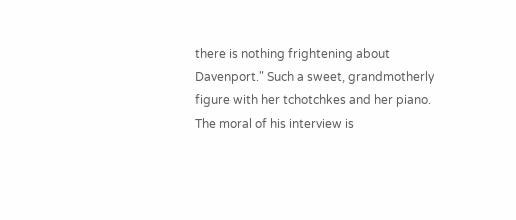there is nothing frightening about Davenport." Such a sweet, grandmotherly figure with her tchotchkes and her piano. The moral of his interview is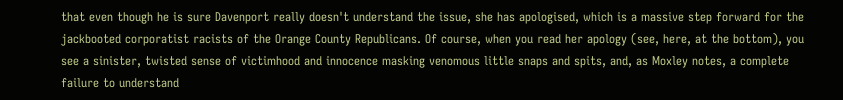that even though he is sure Davenport really doesn't understand the issue, she has apologised, which is a massive step forward for the jackbooted corporatist racists of the Orange County Republicans. Of course, when you read her apology (see, here, at the bottom), you see a sinister, twisted sense of victimhood and innocence masking venomous little snaps and spits, and, as Moxley notes, a complete failure to understand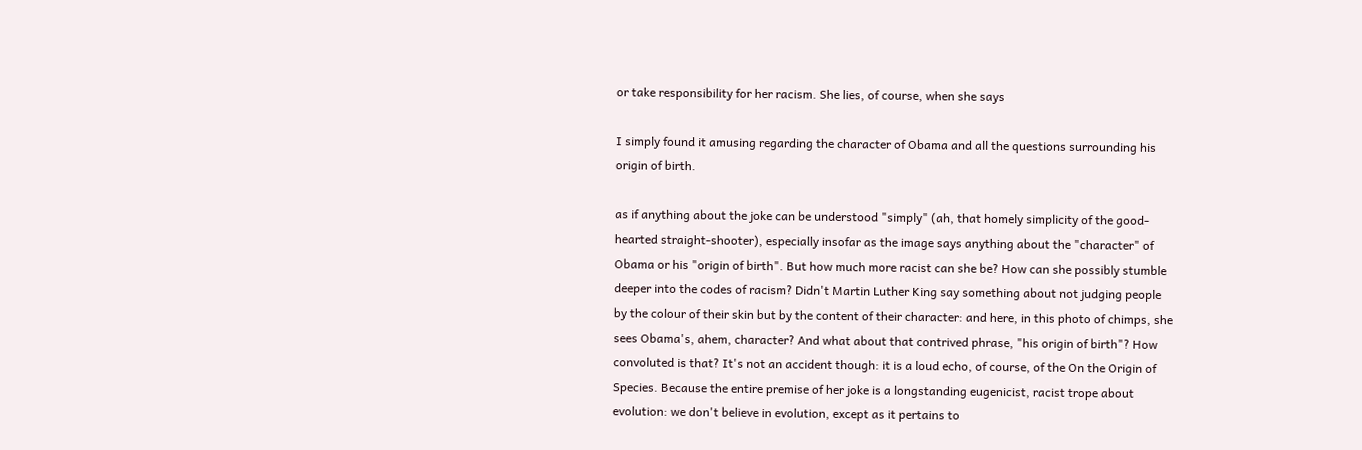or take responsibility for her racism. She lies, of course, when she says

I simply found it amusing regarding the character of Obama and all the questions surrounding his origin of birth.

as if anything about the joke can be understood "simply" (ah, that homely simplicity of the good-hearted straight-shooter), especially insofar as the image says anything about the "character" of Obama or his "origin of birth". But how much more racist can she be? How can she possibly stumble deeper into the codes of racism? Didn't Martin Luther King say something about not judging people by the colour of their skin but by the content of their character: and here, in this photo of chimps, she sees Obama's, ahem, character? And what about that contrived phrase, "his origin of birth"? How convoluted is that? It's not an accident though: it is a loud echo, of course, of the On the Origin of Species. Because the entire premise of her joke is a longstanding eugenicist, racist trope about evolution: we don't believe in evolution, except as it pertains to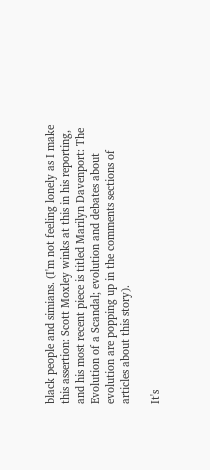black people and simians. (I'm not feeling lonely as I make this assertion: Scott Moxley winks at this in his reporting, and his most recent piece is titled Marilyn Davenport: The Evolution of a Scandal; evolution and debates about evolution are popping up in the comments sections of articles about this story).

It's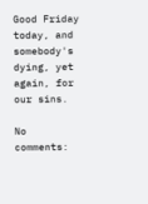Good Friday today, and somebody's dying, yet again, for our sins.

No comments: